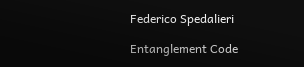Federico Spedalieri

Entanglement Code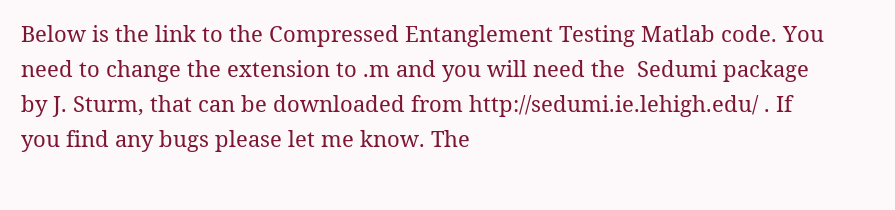Below is the link to the Compressed Entanglement Testing Matlab code. You need to change the extension to .m and you will need the  Sedumi package by J. Sturm, that can be downloaded from http://sedumi.ie.lehigh.edu/ . If you find any bugs please let me know. The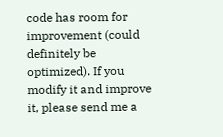code has room for improvement (could definitely be optimized). If you modify it and improve it, please send me a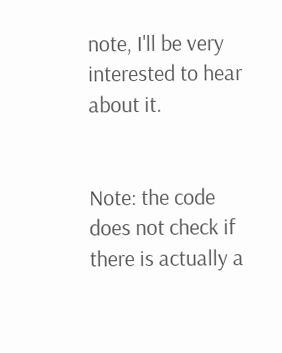note, I'll be very interested to hear about it.


Note: the code does not check if there is actually a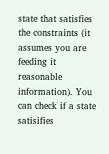state that satisfies the constraints (it assumes you are feeding it reasonable information). You can check if a state satisifies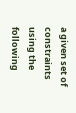a given set of constraints using the following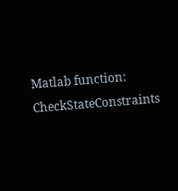Matlab function: CheckStateConstraints